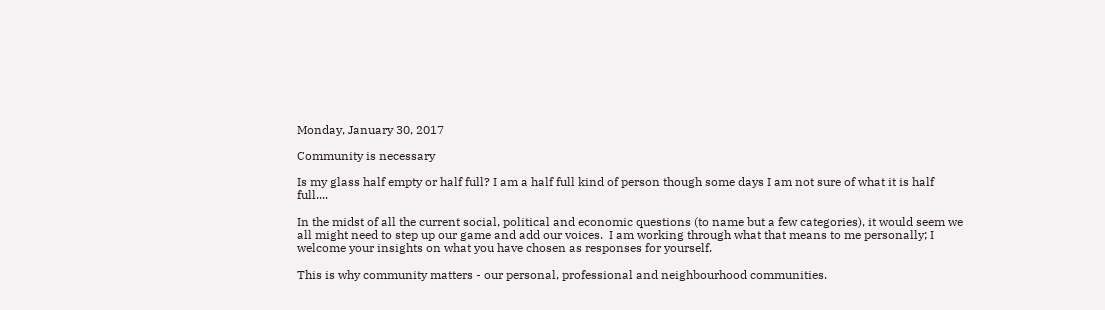Monday, January 30, 2017

Community is necessary

Is my glass half empty or half full? I am a half full kind of person though some days I am not sure of what it is half full....

In the midst of all the current social, political and economic questions (to name but a few categories), it would seem we all might need to step up our game and add our voices.  I am working through what that means to me personally; I welcome your insights on what you have chosen as responses for yourself.

This is why community matters - our personal, professional and neighbourhood communities.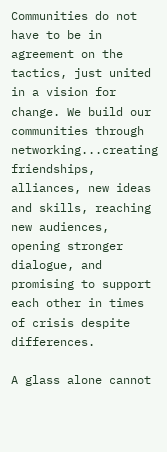Communities do not have to be in agreement on the tactics, just united in a vision for change. We build our communities through networking...creating friendships, alliances, new ideas and skills, reaching new audiences, opening stronger dialogue, and promising to support each other in times of crisis despite differences.

A glass alone cannot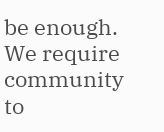be enough. We require community to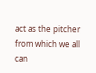act as the pitcher from which we all can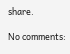share.

No comments: